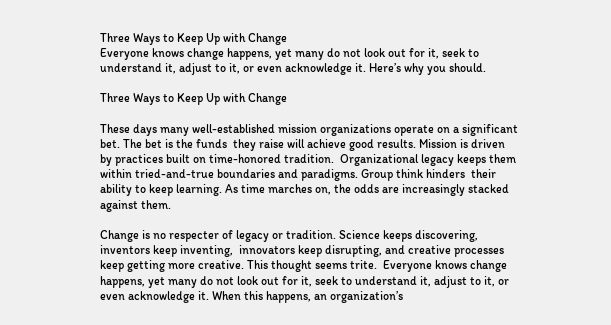Three Ways to Keep Up with Change
Everyone knows change happens, yet many do not look out for it, seek to understand it, adjust to it, or even acknowledge it. Here’s why you should.

Three Ways to Keep Up with Change

These days many well-established mission organizations operate on a significant bet. The bet is the funds  they raise will achieve good results. Mission is driven by practices built on time-honored tradition.  Organizational legacy keeps them within tried-and-true boundaries and paradigms. Group think hinders  their ability to keep learning. As time marches on, the odds are increasingly stacked against them.

Change is no respecter of legacy or tradition. Science keeps discovering, inventors keep inventing,  innovators keep disrupting, and creative processes keep getting more creative. This thought seems trite.  Everyone knows change happens, yet many do not look out for it, seek to understand it, adjust to it, or  even acknowledge it. When this happens, an organization’s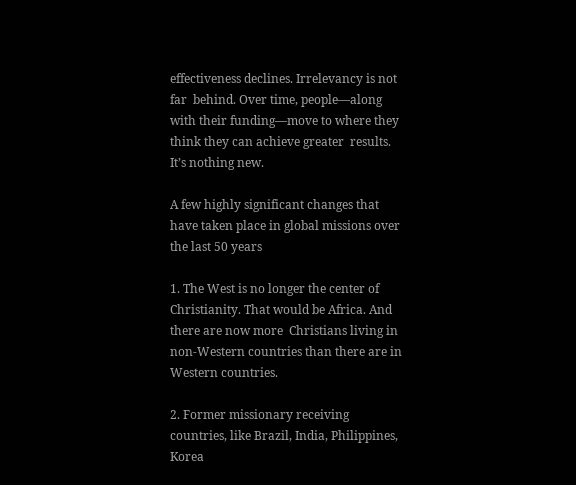effectiveness declines. Irrelevancy is not far  behind. Over time, people—along with their funding—move to where they think they can achieve greater  results. It’s nothing new.

A few highly significant changes that have taken place in global missions over the last 50 years

1. The West is no longer the center of Christianity. That would be Africa. And there are now more  Christians living in non-Western countries than there are in Western countries.

2. Former missionary receiving countries, like Brazil, India, Philippines, Korea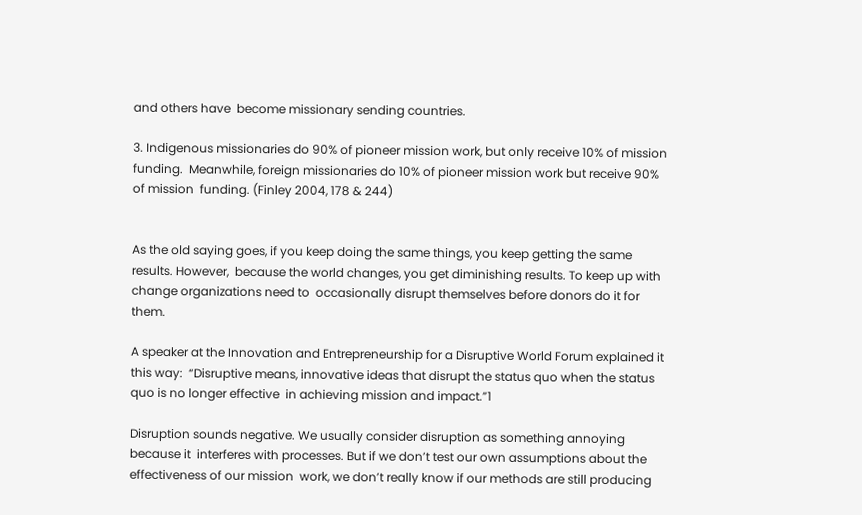and others have  become missionary sending countries.

3. Indigenous missionaries do 90% of pioneer mission work, but only receive 10% of mission funding.  Meanwhile, foreign missionaries do 10% of pioneer mission work but receive 90% of mission  funding. (Finley 2004, 178 & 244)


As the old saying goes, if you keep doing the same things, you keep getting the same results. However,  because the world changes, you get diminishing results. To keep up with change organizations need to  occasionally disrupt themselves before donors do it for them.

A speaker at the Innovation and Entrepreneurship for a Disruptive World Forum explained it this way:  “Disruptive means, innovative ideas that disrupt the status quo when the status quo is no longer effective  in achieving mission and impact.”1

Disruption sounds negative. We usually consider disruption as something annoying because it  interferes with processes. But if we don’t test our own assumptions about the effectiveness of our mission  work, we don’t really know if our methods are still producing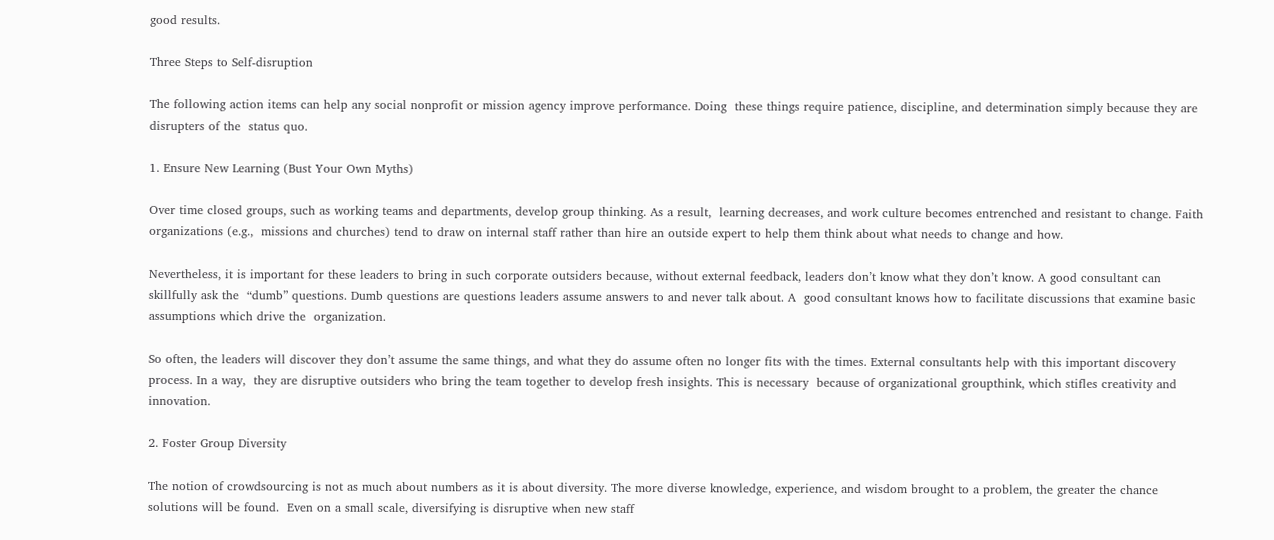good results.

Three Steps to Self-disruption

The following action items can help any social nonprofit or mission agency improve performance. Doing  these things require patience, discipline, and determination simply because they are disrupters of the  status quo.

1. Ensure New Learning (Bust Your Own Myths)

Over time closed groups, such as working teams and departments, develop group thinking. As a result,  learning decreases, and work culture becomes entrenched and resistant to change. Faith organizations (e.g.,  missions and churches) tend to draw on internal staff rather than hire an outside expert to help them think about what needs to change and how.

Nevertheless, it is important for these leaders to bring in such corporate outsiders because, without external feedback, leaders don’t know what they don’t know. A good consultant can skillfully ask the  “dumb” questions. Dumb questions are questions leaders assume answers to and never talk about. A  good consultant knows how to facilitate discussions that examine basic assumptions which drive the  organization.

So often, the leaders will discover they don’t assume the same things, and what they do assume often no longer fits with the times. External consultants help with this important discovery process. In a way,  they are disruptive outsiders who bring the team together to develop fresh insights. This is necessary  because of organizational groupthink, which stifles creativity and innovation.

2. Foster Group Diversity

The notion of crowdsourcing is not as much about numbers as it is about diversity. The more diverse knowledge, experience, and wisdom brought to a problem, the greater the chance solutions will be found.  Even on a small scale, diversifying is disruptive when new staff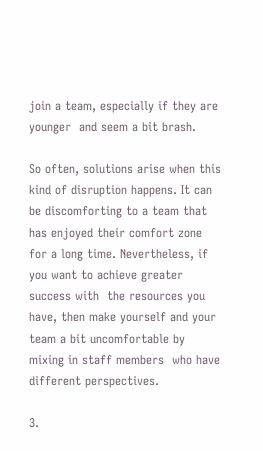join a team, especially if they are younger  and seem a bit brash.

So often, solutions arise when this kind of disruption happens. It can be discomforting to a team that  has enjoyed their comfort zone for a long time. Nevertheless, if you want to achieve greater success with  the resources you have, then make yourself and your team a bit uncomfortable by mixing in staff members  who have different perspectives.

3.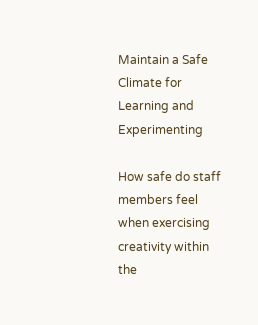Maintain a Safe Climate for Learning and Experimenting

How safe do staff members feel when exercising creativity within the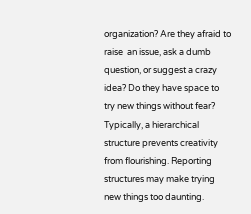organization? Are they afraid to raise  an issue, ask a dumb question, or suggest a crazy idea? Do they have space to try new things without fear?  Typically, a hierarchical structure prevents creativity from flourishing. Reporting structures may make trying  new things too daunting.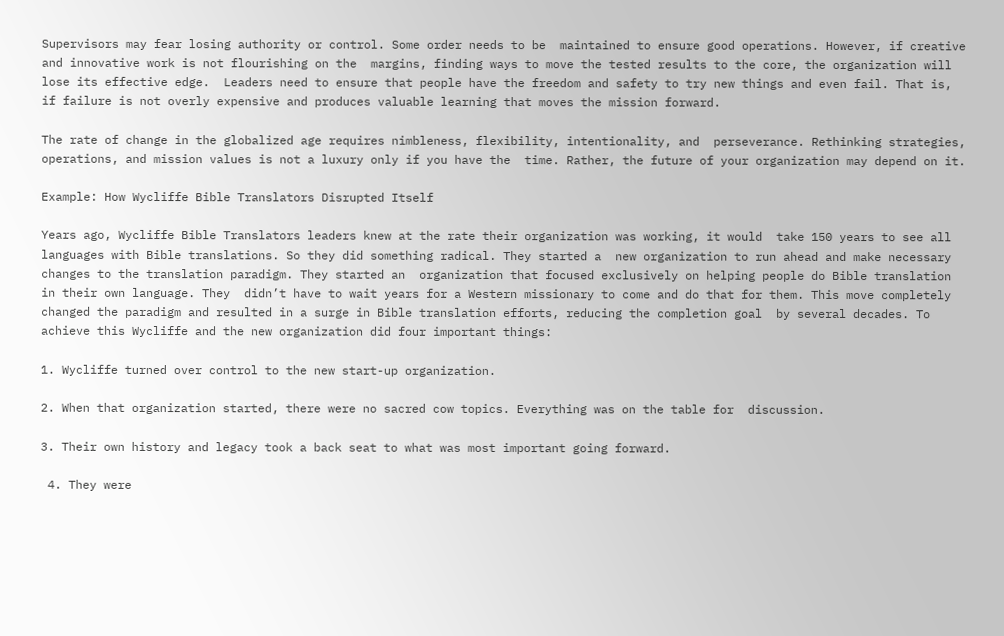Supervisors may fear losing authority or control. Some order needs to be  maintained to ensure good operations. However, if creative and innovative work is not flourishing on the  margins, finding ways to move the tested results to the core, the organization will lose its effective edge.  Leaders need to ensure that people have the freedom and safety to try new things and even fail. That is, if failure is not overly expensive and produces valuable learning that moves the mission forward.

The rate of change in the globalized age requires nimbleness, flexibility, intentionality, and  perseverance. Rethinking strategies, operations, and mission values is not a luxury only if you have the  time. Rather, the future of your organization may depend on it.

Example: How Wycliffe Bible Translators Disrupted Itself

Years ago, Wycliffe Bible Translators leaders knew at the rate their organization was working, it would  take 150 years to see all languages with Bible translations. So they did something radical. They started a  new organization to run ahead and make necessary changes to the translation paradigm. They started an  organization that focused exclusively on helping people do Bible translation in their own language. They  didn’t have to wait years for a Western missionary to come and do that for them. This move completely  changed the paradigm and resulted in a surge in Bible translation efforts, reducing the completion goal  by several decades. To achieve this Wycliffe and the new organization did four important things:

1. Wycliffe turned over control to the new start-up organization.

2. When that organization started, there were no sacred cow topics. Everything was on the table for  discussion.

3. Their own history and legacy took a back seat to what was most important going forward.

 4. They were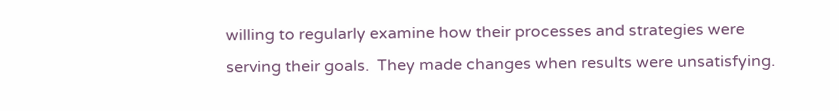willing to regularly examine how their processes and strategies were serving their goals.  They made changes when results were unsatisfying.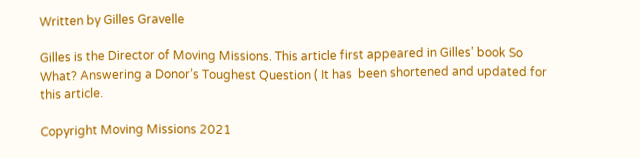Written by Gilles Gravelle

Gilles is the Director of Moving Missions. This article first appeared in Gilles’ book So What? Answering a Donor’s Toughest Question ( It has  been shortened and updated for this article.

Copyright Moving Missions 2021